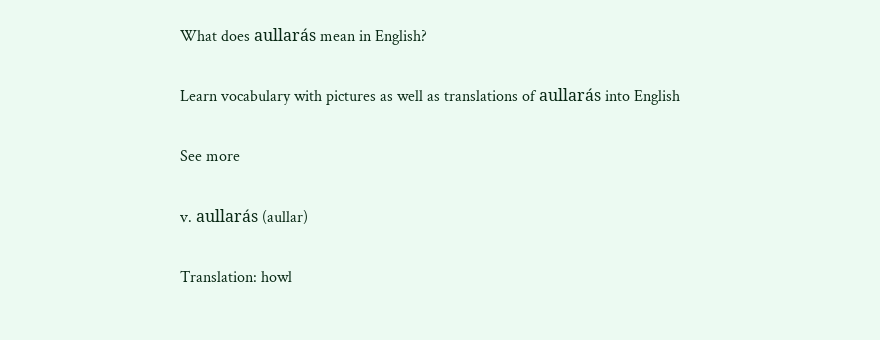What does aullarás mean in English?

Learn vocabulary with pictures as well as translations of aullarás into English

See more

v. aullarás (aullar)

Translation: howl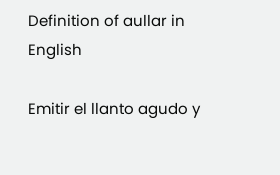Definition of aullar in English

Emitir el llanto agudo y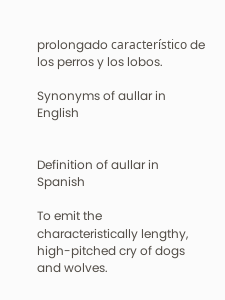prolongado característico de los perros y los lobos.

Synonyms of aullar in English


Definition of aullar in Spanish

To emit the characteristically lengthy, high-pitched cry of dogs and wolves.